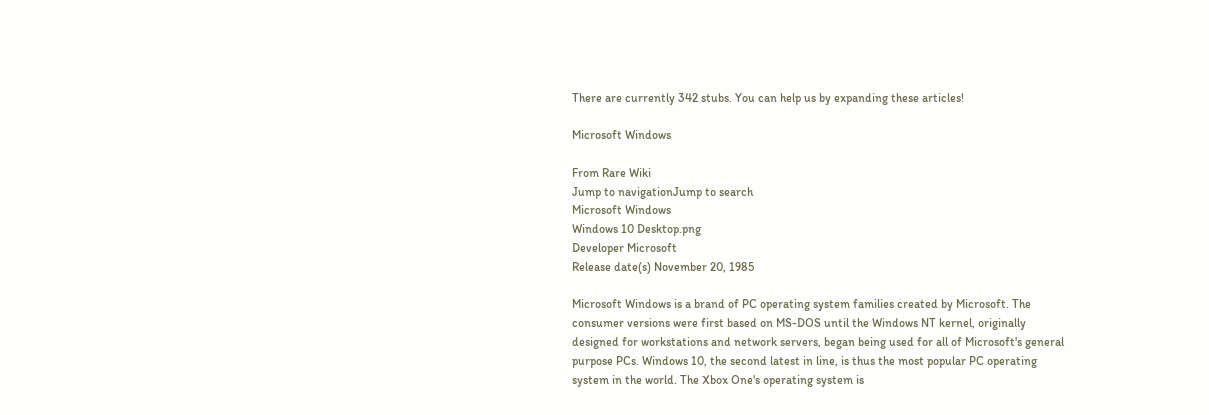There are currently 342 stubs. You can help us by expanding these articles!

Microsoft Windows

From Rare Wiki
Jump to navigationJump to search
Microsoft Windows
Windows 10 Desktop.png
Developer Microsoft
Release date(s) November 20, 1985

Microsoft Windows is a brand of PC operating system families created by Microsoft. The consumer versions were first based on MS-DOS until the Windows NT kernel, originally designed for workstations and network servers, began being used for all of Microsoft's general purpose PCs. Windows 10, the second latest in line, is thus the most popular PC operating system in the world. The Xbox One's operating system is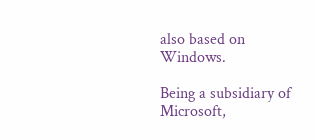also based on Windows.

Being a subsidiary of Microsoft,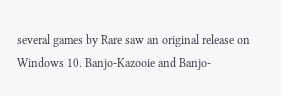several games by Rare saw an original release on Windows 10. Banjo-Kazooie and Banjo-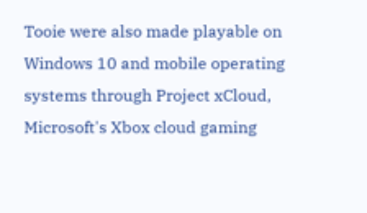Tooie were also made playable on Windows 10 and mobile operating systems through Project xCloud, Microsoft's Xbox cloud gaming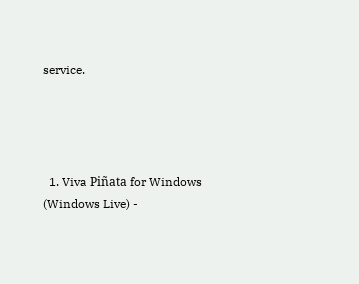service.




  1. Viva Piñata for Windows (Windows Live) -